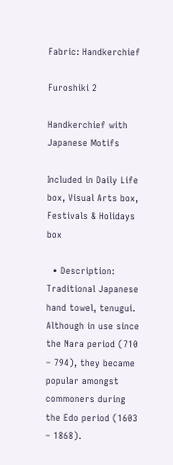Fabric: Handkerchief

Furoshiki 2

Handkerchief with Japanese Motifs

Included in Daily Life box, Visual Arts box, Festivals & Holidays box

  • Description: Traditional Japanese hand towel, tenugui.  Although in use since the Nara period (710 – 794), they became popular amongst commoners during the Edo period (1603 – 1868).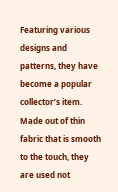Featuring various designs and patterns, they have become a popular collector’s item.  Made out of thin fabric that is smooth to the touch, they are used not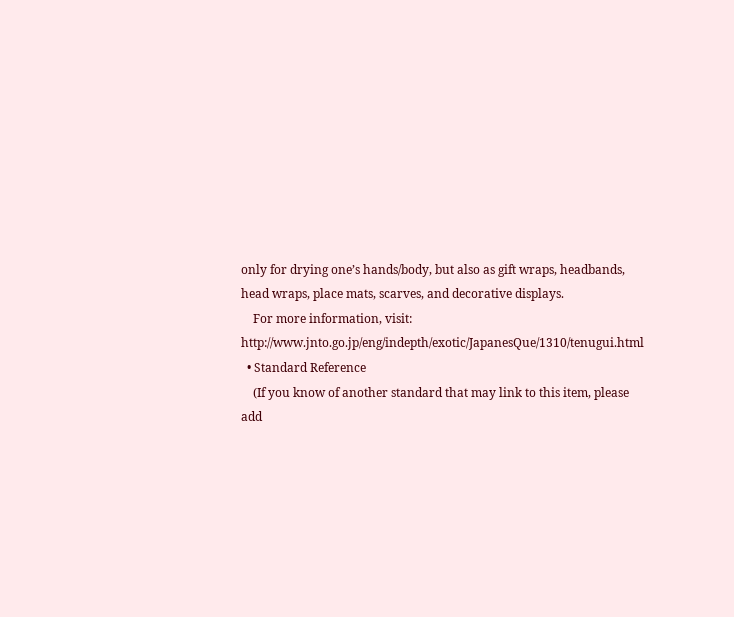only for drying one’s hands/body, but also as gift wraps, headbands, head wraps, place mats, scarves, and decorative displays.
    For more information, visit:   http://www.jnto.go.jp/eng/indepth/exotic/JapanesQue/1310/tenugui.html
  • Standard Reference
    (If you know of another standard that may link to this item, please add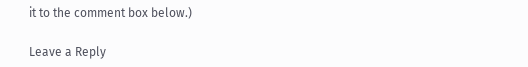it to the comment box below.)

Leave a Reply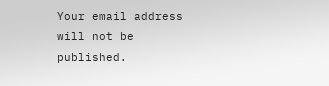Your email address will not be published.